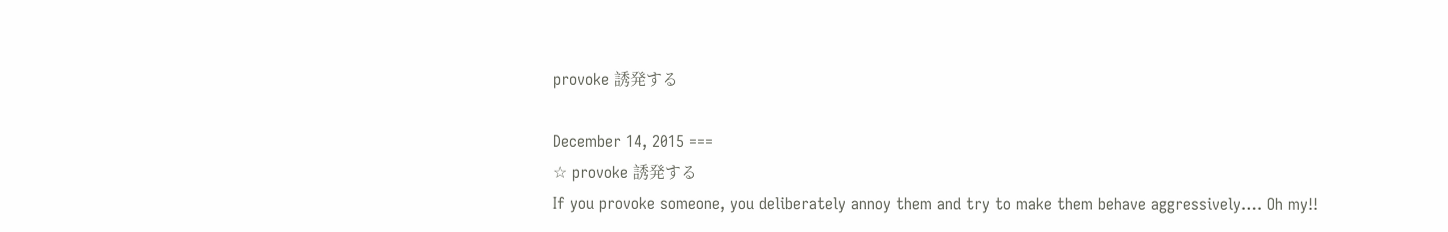provoke 誘発する

December 14, 2015 ===
☆ provoke 誘発する
If you provoke someone, you deliberately annoy them and try to make them behave aggressively…. Oh my!!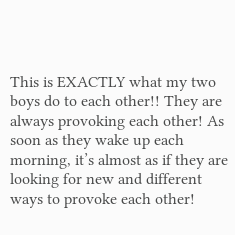This is EXACTLY what my two boys do to each other!! They are always provoking each other! As soon as they wake up each morning, it’s almost as if they are looking for new and different ways to provoke each other!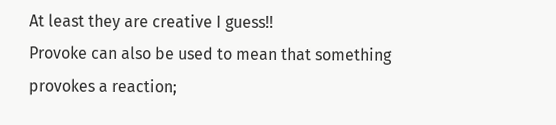At least they are creative I guess!!
Provoke can also be used to mean that something provokes a reaction;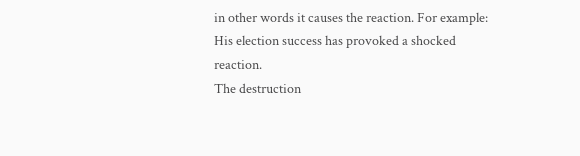in other words it causes the reaction. For example:
His election success has provoked a shocked reaction.
The destruction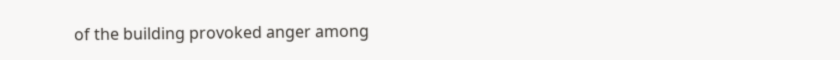of the building provoked anger among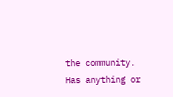the community.
Has anything or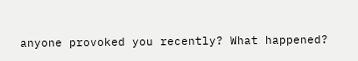anyone provoked you recently? What happened?